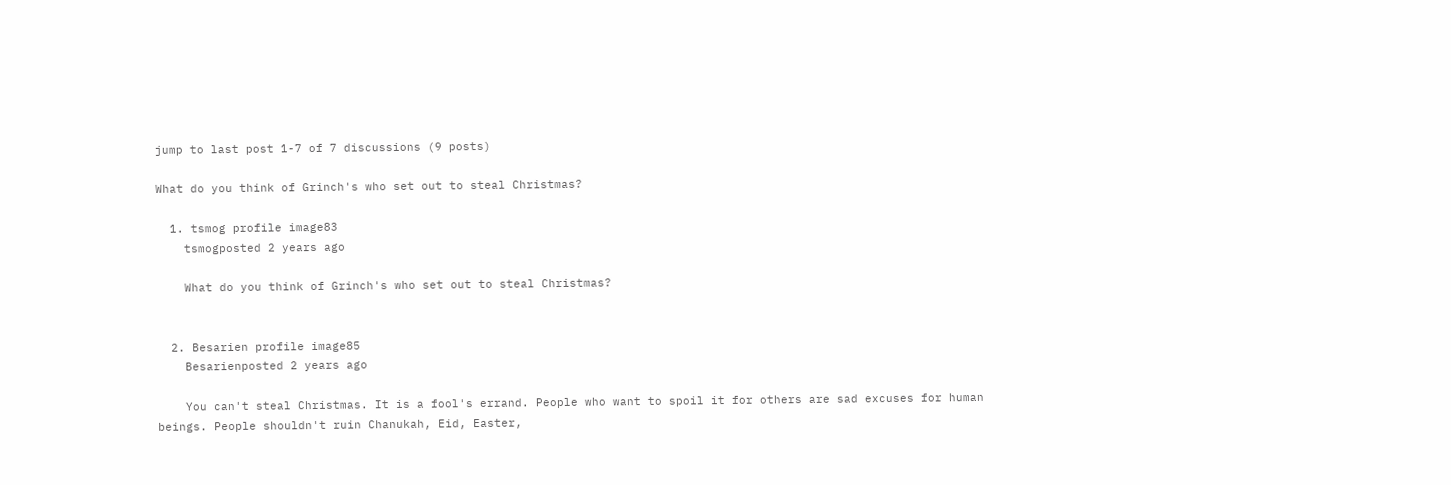jump to last post 1-7 of 7 discussions (9 posts)

What do you think of Grinch's who set out to steal Christmas?

  1. tsmog profile image83
    tsmogposted 2 years ago

    What do you think of Grinch's who set out to steal Christmas?


  2. Besarien profile image85
    Besarienposted 2 years ago

    You can't steal Christmas. It is a fool's errand. People who want to spoil it for others are sad excuses for human beings. People shouldn't ruin Chanukah, Eid, Easter,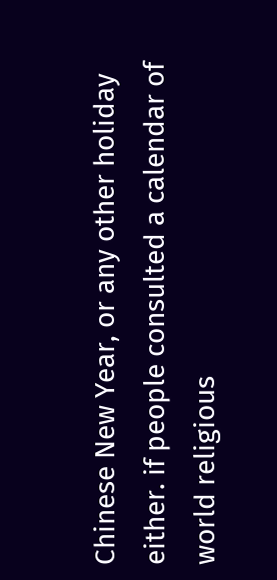Chinese New Year, or any other holiday either. if people consulted a calendar of world religious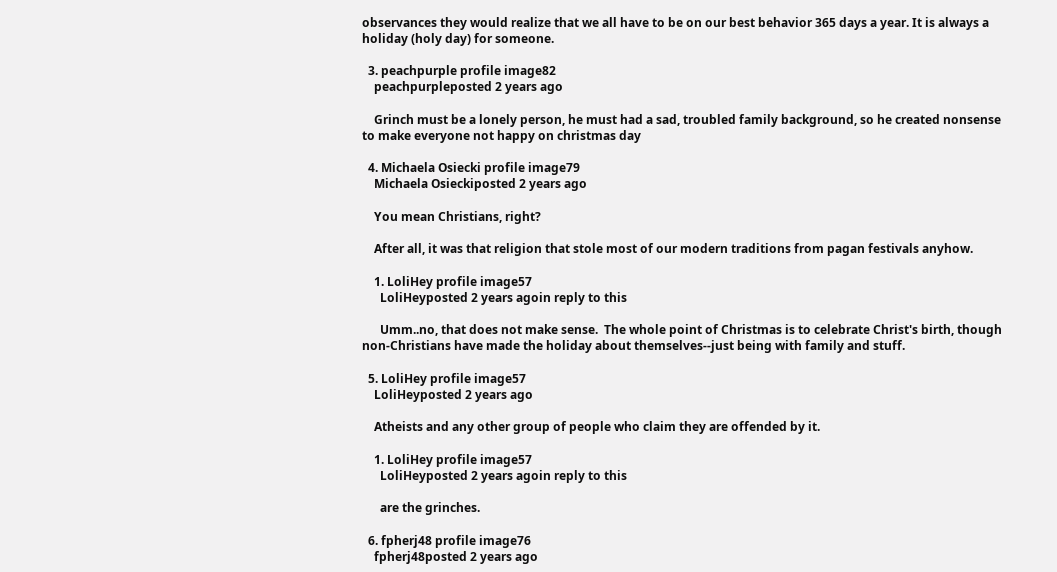observances they would realize that we all have to be on our best behavior 365 days a year. It is always a holiday (holy day) for someone.

  3. peachpurple profile image82
    peachpurpleposted 2 years ago

    Grinch must be a lonely person, he must had a sad, troubled family background, so he created nonsense to make everyone not happy on christmas day

  4. Michaela Osiecki profile image79
    Michaela Osieckiposted 2 years ago

    You mean Christians, right?

    After all, it was that religion that stole most of our modern traditions from pagan festivals anyhow.

    1. LoliHey profile image57
      LoliHeyposted 2 years agoin reply to this

      Umm..no, that does not make sense.  The whole point of Christmas is to celebrate Christ's birth, though non-Christians have made the holiday about themselves--just being with family and stuff.

  5. LoliHey profile image57
    LoliHeyposted 2 years ago

    Atheists and any other group of people who claim they are offended by it.

    1. LoliHey profile image57
      LoliHeyposted 2 years agoin reply to this

      are the grinches.

  6. fpherj48 profile image76
    fpherj48posted 2 years ago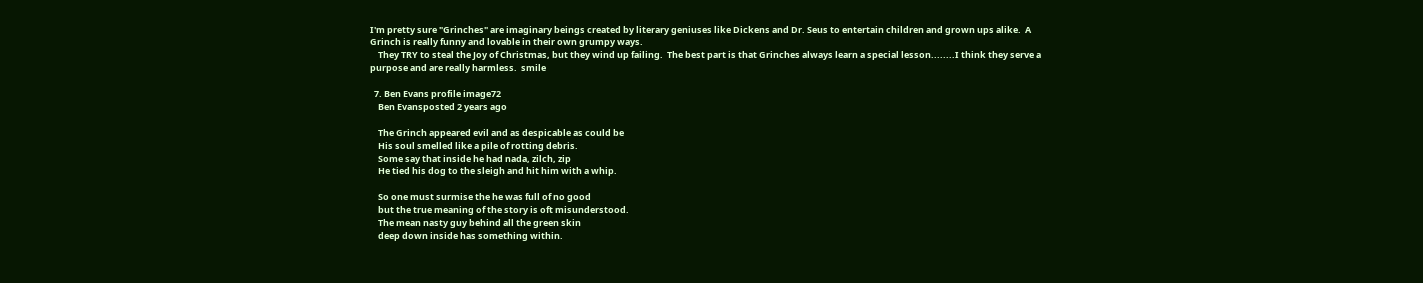I'm pretty sure "Grinches" are imaginary beings created by literary geniuses like Dickens and Dr. Seus to entertain children and grown ups alike.  A Grinch is really funny and lovable in their own grumpy ways.
    They TRY to steal the Joy of Christmas, but they wind up failing.  The best part is that Grinches always learn a special lesson........I think they serve a purpose and are really harmless.  smile

  7. Ben Evans profile image72
    Ben Evansposted 2 years ago

    The Grinch appeared evil and as despicable as could be
    His soul smelled like a pile of rotting debris.
    Some say that inside he had nada, zilch, zip
    He tied his dog to the sleigh and hit him with a whip.

    So one must surmise the he was full of no good
    but the true meaning of the story is oft misunderstood.
    The mean nasty guy behind all the green skin
    deep down inside has something within.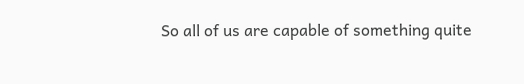So all of us are capable of something quite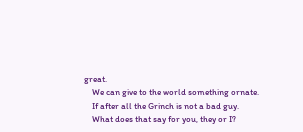great.
    We can give to the world something ornate.
    If after all the Grinch is not a bad guy.
    What does that say for you, they or I?